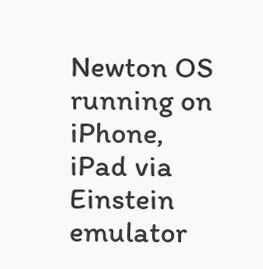Newton OS running on iPhone, iPad via Einstein emulator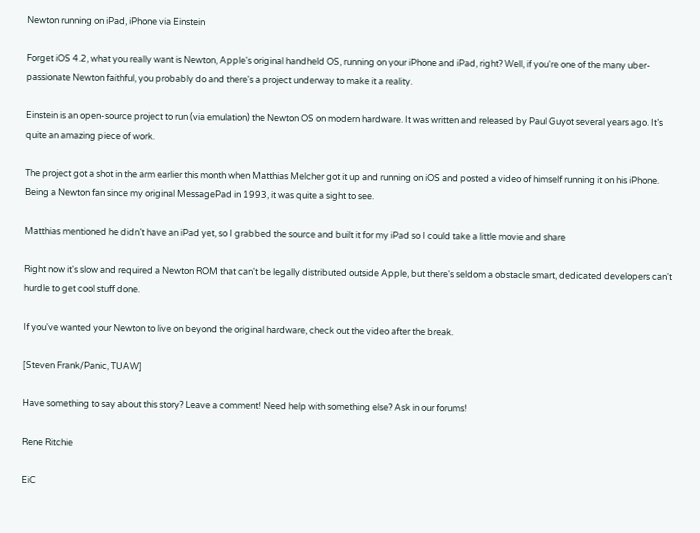Newton running on iPad, iPhone via Einstein

Forget iOS 4.2, what you really want is Newton, Apple's original handheld OS, running on your iPhone and iPad, right? Well, if you're one of the many uber-passionate Newton faithful, you probably do and there's a project underway to make it a reality.

Einstein is an open-source project to run (via emulation) the Newton OS on modern hardware. It was written and released by Paul Guyot several years ago. It’s quite an amazing piece of work.

The project got a shot in the arm earlier this month when Matthias Melcher got it up and running on iOS and posted a video of himself running it on his iPhone. Being a Newton fan since my original MessagePad in 1993, it was quite a sight to see.

Matthias mentioned he didn’t have an iPad yet, so I grabbed the source and built it for my iPad so I could take a little movie and share

Right now it's slow and required a Newton ROM that can't be legally distributed outside Apple, but there's seldom a obstacle smart, dedicated developers can't hurdle to get cool stuff done.

If you've wanted your Newton to live on beyond the original hardware, check out the video after the break.

[Steven Frank/Panic, TUAW]

Have something to say about this story? Leave a comment! Need help with something else? Ask in our forums!

Rene Ritchie

EiC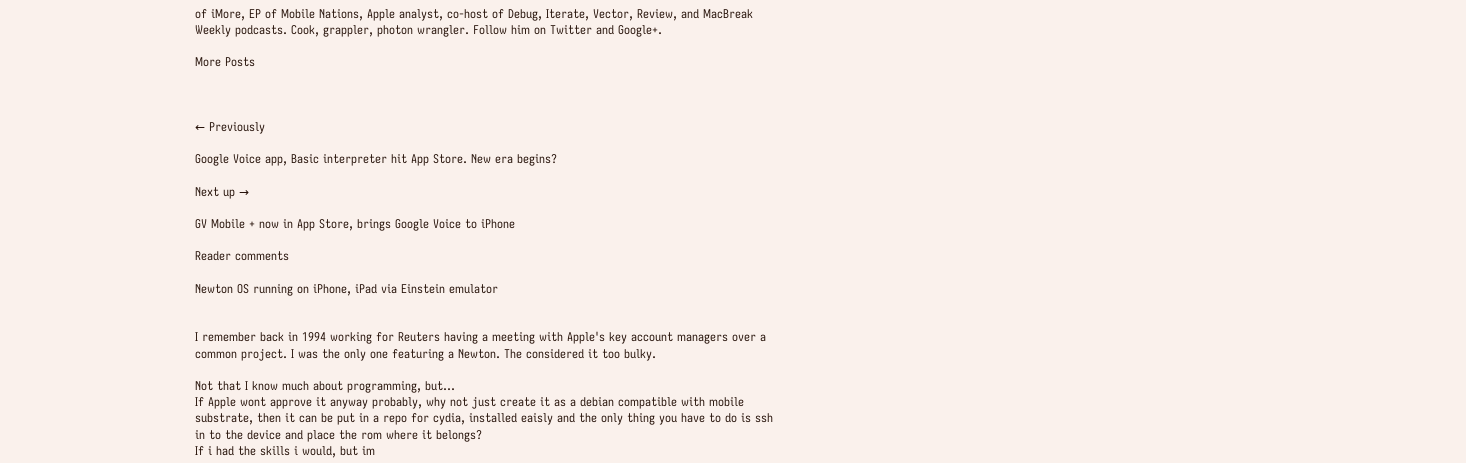of iMore, EP of Mobile Nations, Apple analyst, co-host of Debug, Iterate, Vector, Review, and MacBreak Weekly podcasts. Cook, grappler, photon wrangler. Follow him on Twitter and Google+.

More Posts



← Previously

Google Voice app, Basic interpreter hit App Store. New era begins?

Next up →

GV Mobile + now in App Store, brings Google Voice to iPhone

Reader comments

Newton OS running on iPhone, iPad via Einstein emulator


I remember back in 1994 working for Reuters having a meeting with Apple's key account managers over a common project. I was the only one featuring a Newton. The considered it too bulky.

Not that I know much about programming, but...
If Apple wont approve it anyway probably, why not just create it as a debian compatible with mobile substrate, then it can be put in a repo for cydia, installed eaisly and the only thing you have to do is ssh in to the device and place the rom where it belongs?
If i had the skills i would, but im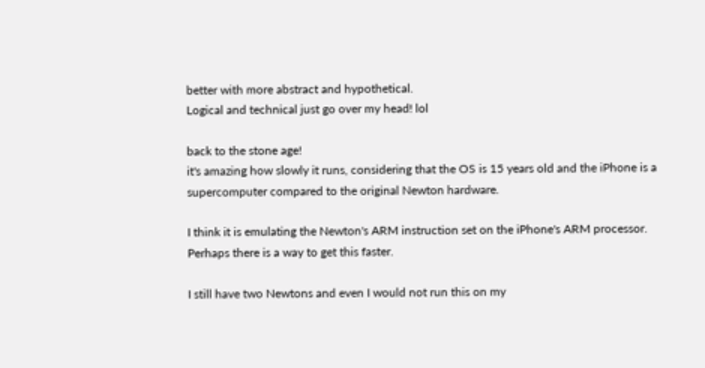better with more abstract and hypothetical.
Logical and technical just go over my head! lol

back to the stone age!
it's amazing how slowly it runs, considering that the OS is 15 years old and the iPhone is a supercomputer compared to the original Newton hardware.

I think it is emulating the Newton's ARM instruction set on the iPhone's ARM processor.
Perhaps there is a way to get this faster.

I still have two Newtons and even I would not run this on my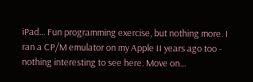iPad... Fun programming exercise, but nothing more. I ran a CP/M emulator on my Apple II years ago too - nothing interesting to see here. Move on...